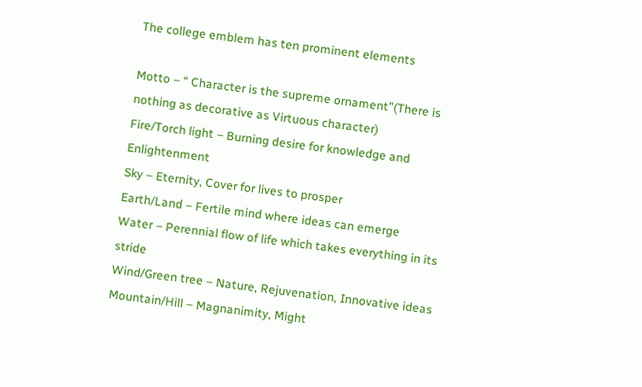The college emblem has ten prominent elements

Motto – “ Character is the supreme ornament”(There is nothing as decorative as Virtuous character)
Fire/Torch light – Burning desire for knowledge and Enlightenment
Sky – Eternity, Cover for lives to prosper
Earth/Land – Fertile mind where ideas can emerge
Water – Perennial flow of life which takes everything in its stride
Wind/Green tree – Nature, Rejuvenation, Innovative ideas
Mountain/Hill – Magnanimity, Might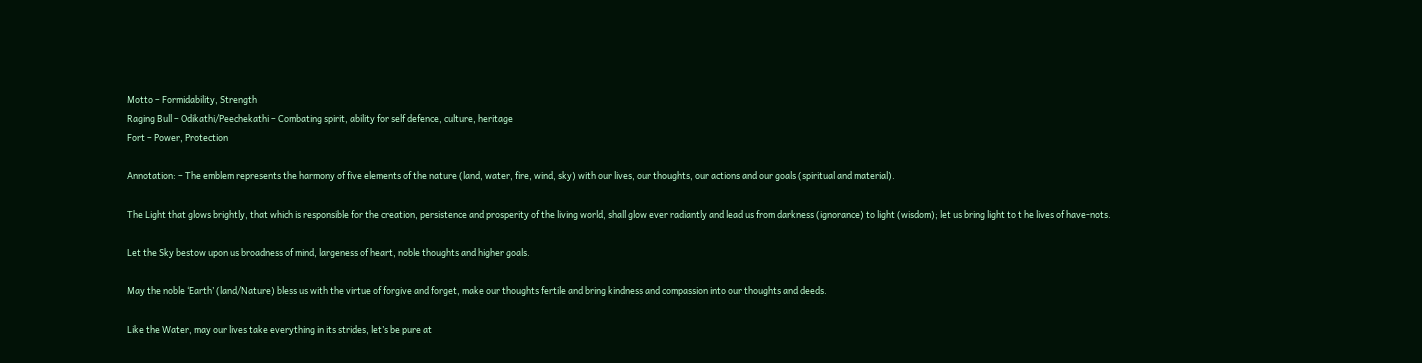Motto – Formidability, Strength
Raging Bull – Odikathi/Peechekathi – Combating spirit, ability for self defence, culture, heritage
Fort – Power, Protection

Annotation: – The emblem represents the harmony of five elements of the nature (land, water, fire, wind, sky) with our lives, our thoughts, our actions and our goals (spiritual and material).

The Light that glows brightly, that which is responsible for the creation, persistence and prosperity of the living world, shall glow ever radiantly and lead us from darkness (ignorance) to light (wisdom); let us bring light to t he lives of have-nots.

Let the Sky bestow upon us broadness of mind, largeness of heart, noble thoughts and higher goals.

May the noble ‘Earth’ (land/Nature) bless us with the virtue of forgive and forget, make our thoughts fertile and bring kindness and compassion into our thoughts and deeds.

Like the Water, may our lives take everything in its strides, let’s be pure at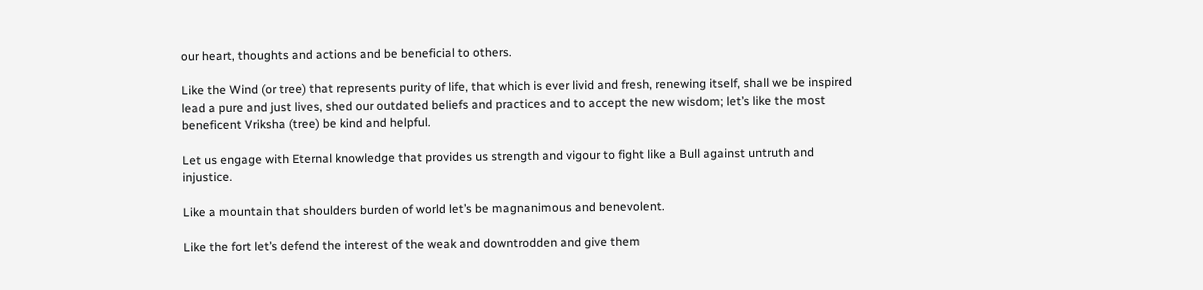our heart, thoughts and actions and be beneficial to others.

Like the Wind (or tree) that represents purity of life, that which is ever livid and fresh, renewing itself, shall we be inspired lead a pure and just lives, shed our outdated beliefs and practices and to accept the new wisdom; let’s like the most beneficent Vriksha (tree) be kind and helpful.

Let us engage with Eternal knowledge that provides us strength and vigour to fight like a Bull against untruth and injustice.

Like a mountain that shoulders burden of world let’s be magnanimous and benevolent.

Like the fort let’s defend the interest of the weak and downtrodden and give them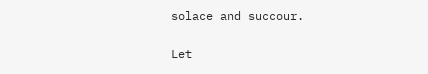solace and succour.

Let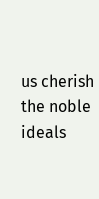us cherish the noble ideals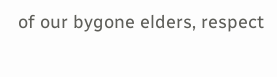of our bygone elders, respect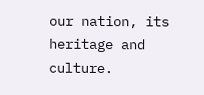our nation, its heritage and culture.